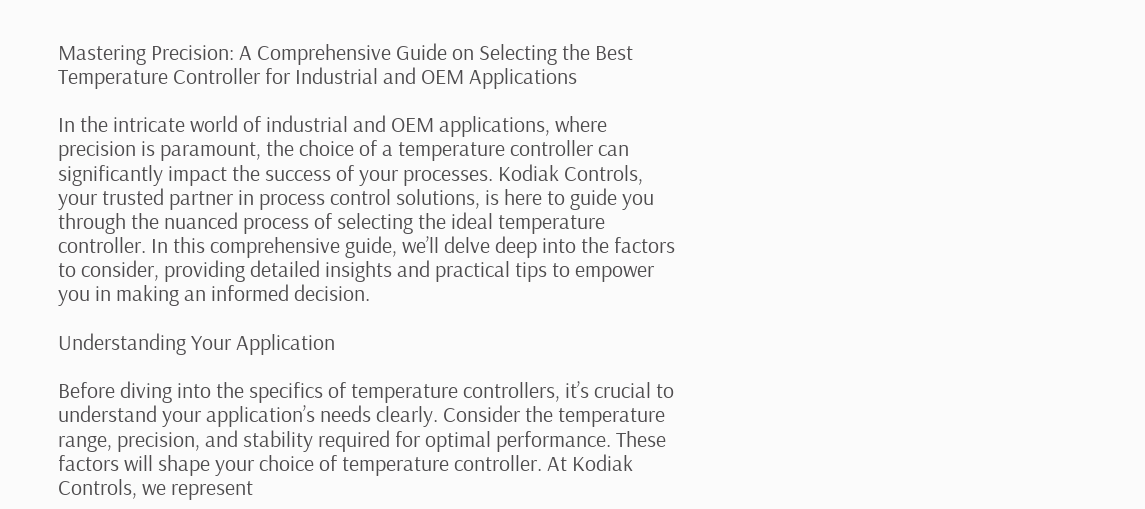Mastering Precision: A Comprehensive Guide on Selecting the Best Temperature Controller for Industrial and OEM Applications

In the intricate world of industrial and OEM applications, where precision is paramount, the choice of a temperature controller can significantly impact the success of your processes. Kodiak Controls, your trusted partner in process control solutions, is here to guide you through the nuanced process of selecting the ideal temperature controller. In this comprehensive guide, we’ll delve deep into the factors to consider, providing detailed insights and practical tips to empower you in making an informed decision.

Understanding Your Application

Before diving into the specifics of temperature controllers, it’s crucial to understand your application’s needs clearly. Consider the temperature range, precision, and stability required for optimal performance. These factors will shape your choice of temperature controller. At Kodiak Controls, we represent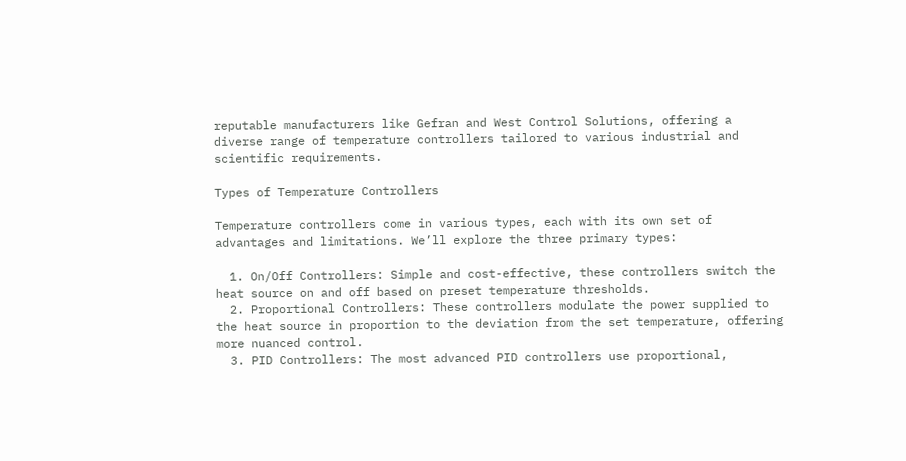reputable manufacturers like Gefran and West Control Solutions, offering a diverse range of temperature controllers tailored to various industrial and scientific requirements.

Types of Temperature Controllers

Temperature controllers come in various types, each with its own set of advantages and limitations. We’ll explore the three primary types:

  1. On/Off Controllers: Simple and cost-effective, these controllers switch the heat source on and off based on preset temperature thresholds.
  2. Proportional Controllers: These controllers modulate the power supplied to the heat source in proportion to the deviation from the set temperature, offering more nuanced control.
  3. PID Controllers: The most advanced PID controllers use proportional,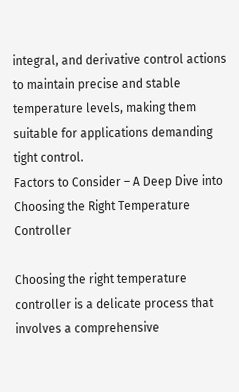integral, and derivative control actions to maintain precise and stable temperature levels, making them suitable for applications demanding tight control.
Factors to Consider – A Deep Dive into Choosing the Right Temperature Controller

Choosing the right temperature controller is a delicate process that involves a comprehensive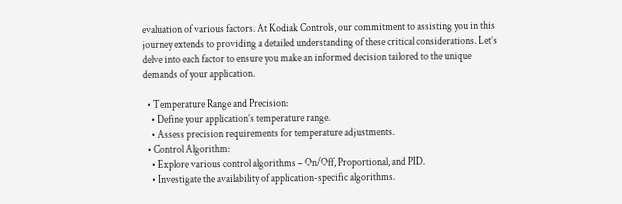evaluation of various factors. At Kodiak Controls, our commitment to assisting you in this journey extends to providing a detailed understanding of these critical considerations. Let’s delve into each factor to ensure you make an informed decision tailored to the unique demands of your application.

  • Temperature Range and Precision:
    • Define your application’s temperature range.
    • Assess precision requirements for temperature adjustments.
  • Control Algorithm:
    • Explore various control algorithms – On/Off, Proportional, and PID.
    • Investigate the availability of application-specific algorithms.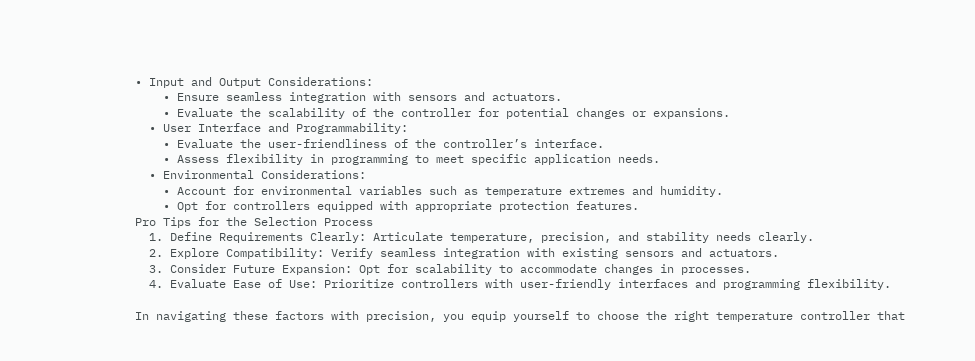• Input and Output Considerations:
    • Ensure seamless integration with sensors and actuators.
    • Evaluate the scalability of the controller for potential changes or expansions.
  • User Interface and Programmability:
    • Evaluate the user-friendliness of the controller’s interface.
    • Assess flexibility in programming to meet specific application needs.
  • Environmental Considerations:
    • Account for environmental variables such as temperature extremes and humidity.
    • Opt for controllers equipped with appropriate protection features.
Pro Tips for the Selection Process
  1. Define Requirements Clearly: Articulate temperature, precision, and stability needs clearly.
  2. Explore Compatibility: Verify seamless integration with existing sensors and actuators.
  3. Consider Future Expansion: Opt for scalability to accommodate changes in processes.
  4. Evaluate Ease of Use: Prioritize controllers with user-friendly interfaces and programming flexibility.

In navigating these factors with precision, you equip yourself to choose the right temperature controller that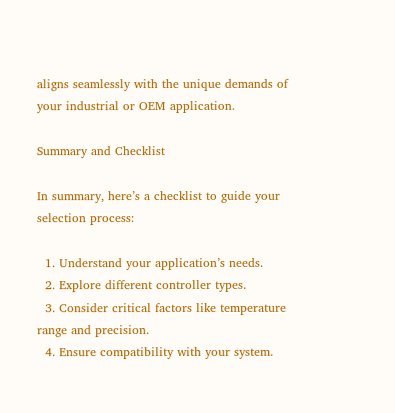aligns seamlessly with the unique demands of your industrial or OEM application.

Summary and Checklist

In summary, here’s a checklist to guide your selection process:

  1. Understand your application’s needs.
  2. Explore different controller types.
  3. Consider critical factors like temperature range and precision.
  4. Ensure compatibility with your system.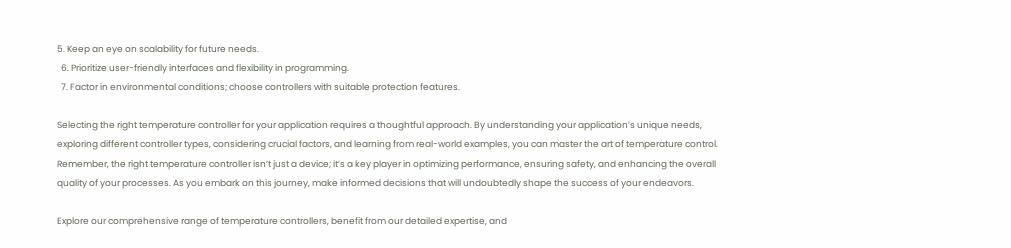5. Keep an eye on scalability for future needs.
  6. Prioritize user-friendly interfaces and flexibility in programming.
  7. Factor in environmental conditions; choose controllers with suitable protection features.

Selecting the right temperature controller for your application requires a thoughtful approach. By understanding your application’s unique needs, exploring different controller types, considering crucial factors, and learning from real-world examples, you can master the art of temperature control. Remember, the right temperature controller isn’t just a device; it’s a key player in optimizing performance, ensuring safety, and enhancing the overall quality of your processes. As you embark on this journey, make informed decisions that will undoubtedly shape the success of your endeavors.

Explore our comprehensive range of temperature controllers, benefit from our detailed expertise, and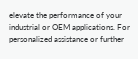elevate the performance of your industrial or OEM applications. For personalized assistance or further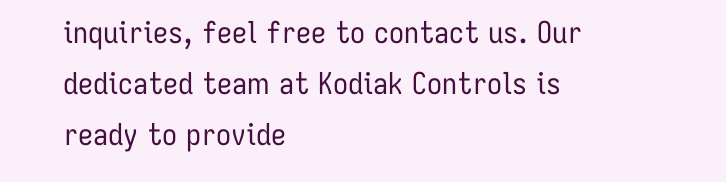inquiries, feel free to contact us. Our dedicated team at Kodiak Controls is ready to provide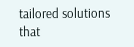tailored solutions that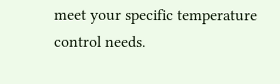meet your specific temperature control needs.